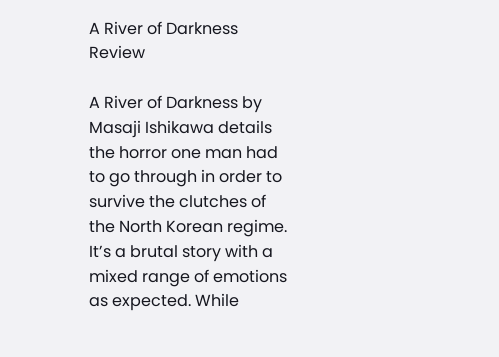A River of Darkness Review

A River of Darkness by Masaji Ishikawa details the horror one man had to go through in order to survive the clutches of the North Korean regime. It’s a brutal story with a mixed range of emotions as expected. While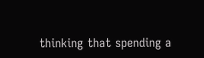thinking that spending a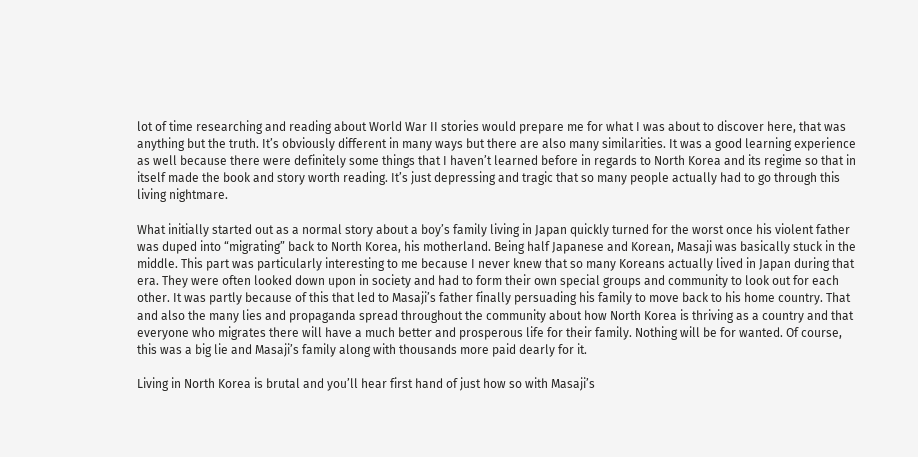lot of time researching and reading about World War II stories would prepare me for what I was about to discover here, that was anything but the truth. It’s obviously different in many ways but there are also many similarities. It was a good learning experience as well because there were definitely some things that I haven’t learned before in regards to North Korea and its regime so that in itself made the book and story worth reading. It’s just depressing and tragic that so many people actually had to go through this living nightmare.

What initially started out as a normal story about a boy’s family living in Japan quickly turned for the worst once his violent father was duped into “migrating” back to North Korea, his motherland. Being half Japanese and Korean, Masaji was basically stuck in the middle. This part was particularly interesting to me because I never knew that so many Koreans actually lived in Japan during that era. They were often looked down upon in society and had to form their own special groups and community to look out for each other. It was partly because of this that led to Masaji’s father finally persuading his family to move back to his home country. That and also the many lies and propaganda spread throughout the community about how North Korea is thriving as a country and that everyone who migrates there will have a much better and prosperous life for their family. Nothing will be for wanted. Of course, this was a big lie and Masaji’s family along with thousands more paid dearly for it.

Living in North Korea is brutal and you’ll hear first hand of just how so with Masaji’s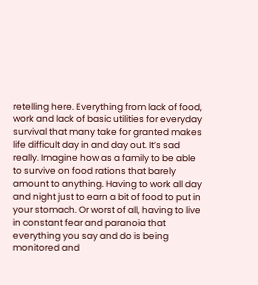retelling here. Everything from lack of food, work and lack of basic utilities for everyday survival that many take for granted makes life difficult day in and day out. It’s sad really. Imagine how as a family to be able to survive on food rations that barely amount to anything. Having to work all day and night just to earn a bit of food to put in your stomach. Or worst of all, having to live in constant fear and paranoia that everything you say and do is being monitored and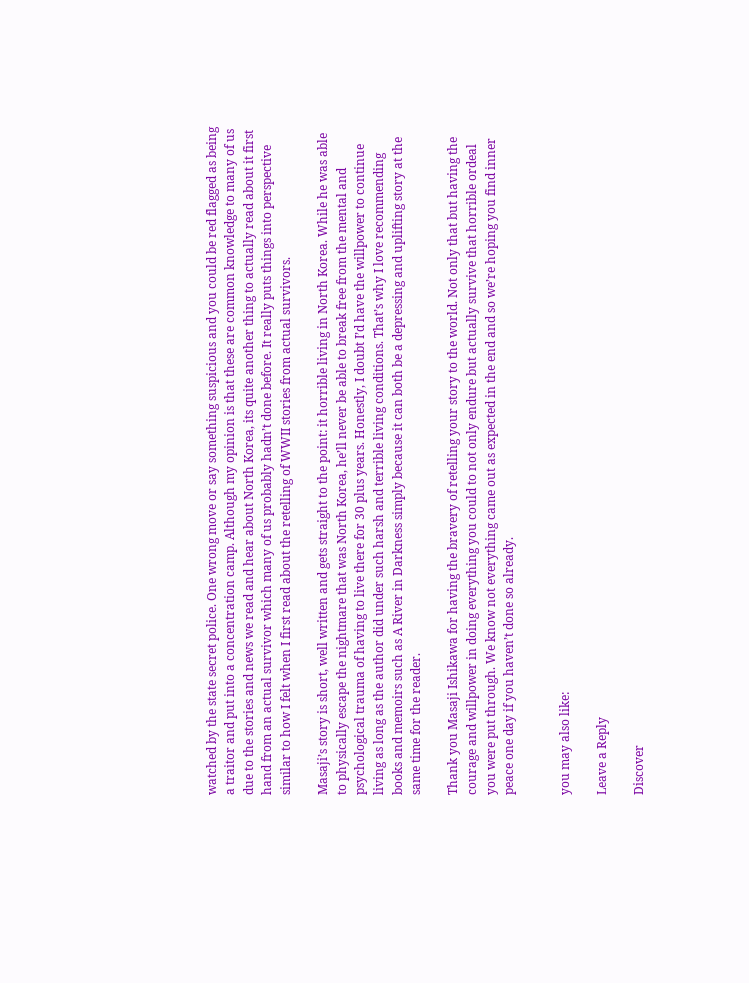watched by the state secret police. One wrong move or say something suspicious and you could be red flagged as being a traitor and put into a concentration camp. Although my opinion is that these are common knowledge to many of us due to the stories and news we read and hear about North Korea, its quite another thing to actually read about it first hand from an actual survivor which many of us probably hadn’t done before. It really puts things into perspective similar to how I felt when I first read about the retelling of WWII stories from actual survivors.

Masaji’s story is short, well written and gets straight to the point: it horrible living in North Korea. While he was able to physically escape the nightmare that was North Korea, he’ll never be able to break free from the mental and psychological trauma of having to live there for 30 plus years. Honestly, I doubt I’d have the willpower to continue living as long as the author did under such harsh and terrible living conditions. That’s why I love recommending books and memoirs such as A River in Darkness simply because it can both be a depressing and uplifting story at the same time for the reader.

Thank you Masaji Ishikawa for having the bravery of retelling your story to the world. Not only that but having the courage and willpower in doing everything you could to not only endure but actually survive that horrible ordeal you were put through. We know not everything came out as expected in the end and so we’re hoping you find inner peace one day if you haven’t done so already.


you may also like:

Leave a Reply

Discover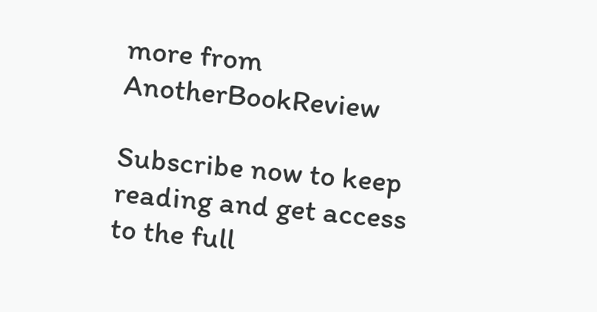more from AnotherBookReview

Subscribe now to keep reading and get access to the full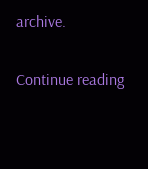archive.

Continue reading